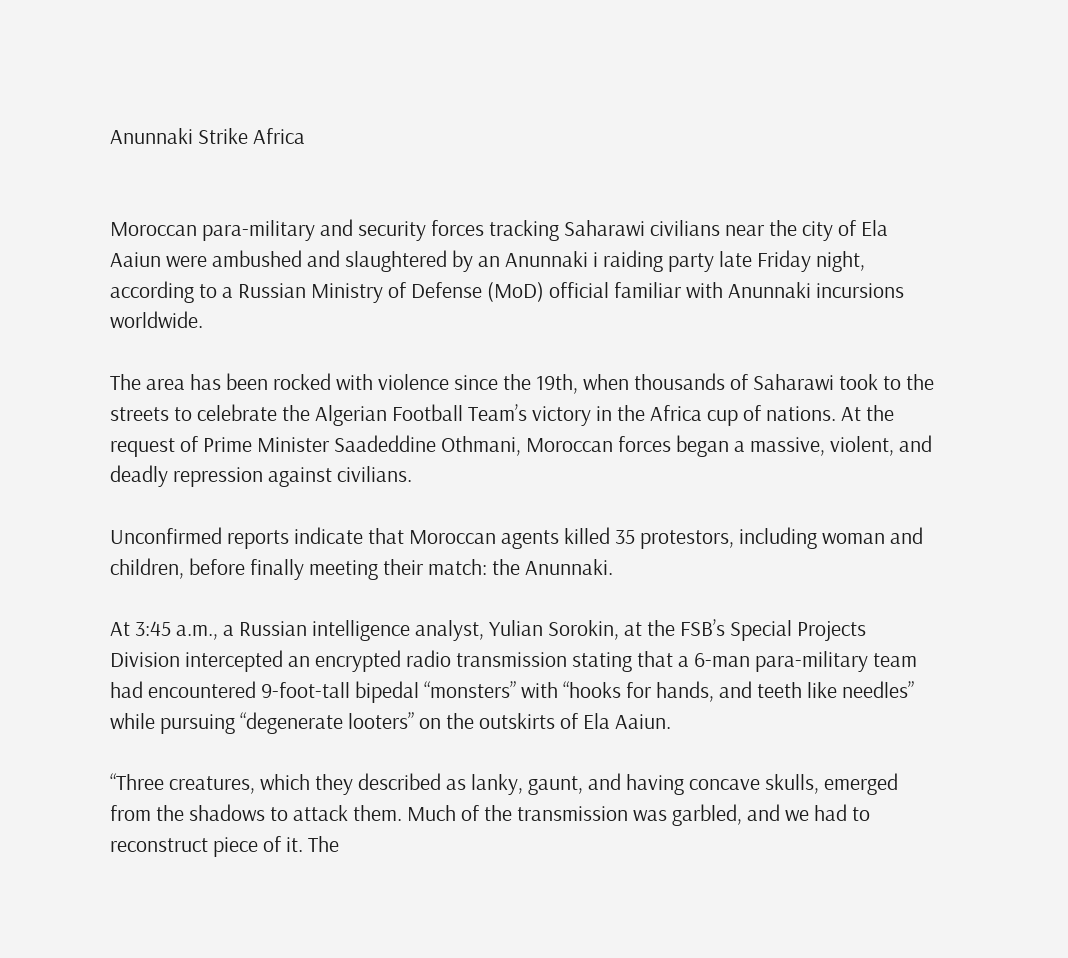Anunnaki Strike Africa


Moroccan para-military and security forces tracking Saharawi civilians near the city of Ela Aaiun were ambushed and slaughtered by an Anunnaki i raiding party late Friday night, according to a Russian Ministry of Defense (MoD) official familiar with Anunnaki incursions worldwide.

The area has been rocked with violence since the 19th, when thousands of Saharawi took to the streets to celebrate the Algerian Football Team’s victory in the Africa cup of nations. At the request of Prime Minister Saadeddine Othmani, Moroccan forces began a massive, violent, and deadly repression against civilians.

Unconfirmed reports indicate that Moroccan agents killed 35 protestors, including woman and children, before finally meeting their match: the Anunnaki.

At 3:45 a.m., a Russian intelligence analyst, Yulian Sorokin, at the FSB’s Special Projects Division intercepted an encrypted radio transmission stating that a 6-man para-military team had encountered 9-foot-tall bipedal “monsters” with “hooks for hands, and teeth like needles” while pursuing “degenerate looters” on the outskirts of Ela Aaiun.

“Three creatures, which they described as lanky, gaunt, and having concave skulls, emerged from the shadows to attack them. Much of the transmission was garbled, and we had to reconstruct piece of it. The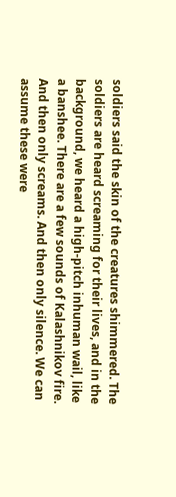soldiers said the skin of the creatures shimmered. The soldiers are heard screaming for their lives, and in the background, we heard a high-pitch inhuman wail, like a banshee. There are a few sounds of Kalashnikov fire. And then only screams. And then only silence. We can assume these were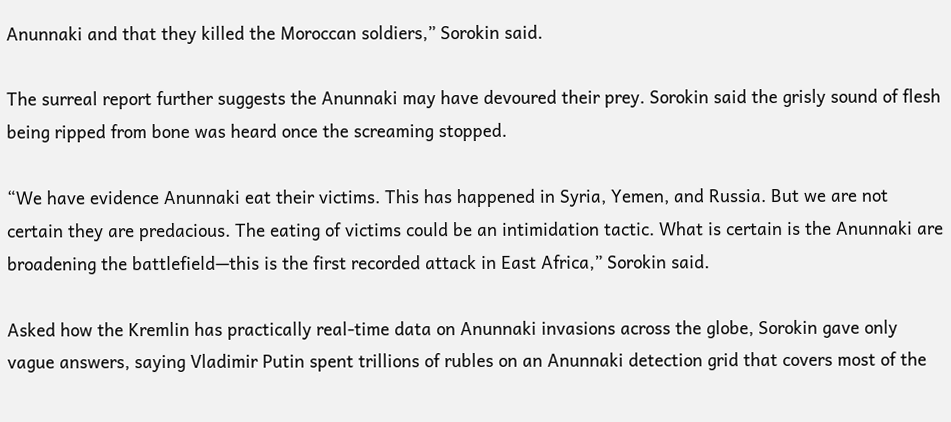Anunnaki and that they killed the Moroccan soldiers,” Sorokin said.

The surreal report further suggests the Anunnaki may have devoured their prey. Sorokin said the grisly sound of flesh being ripped from bone was heard once the screaming stopped.

“We have evidence Anunnaki eat their victims. This has happened in Syria, Yemen, and Russia. But we are not certain they are predacious. The eating of victims could be an intimidation tactic. What is certain is the Anunnaki are broadening the battlefield—this is the first recorded attack in East Africa,” Sorokin said.

Asked how the Kremlin has practically real-time data on Anunnaki invasions across the globe, Sorokin gave only vague answers, saying Vladimir Putin spent trillions of rubles on an Anunnaki detection grid that covers most of the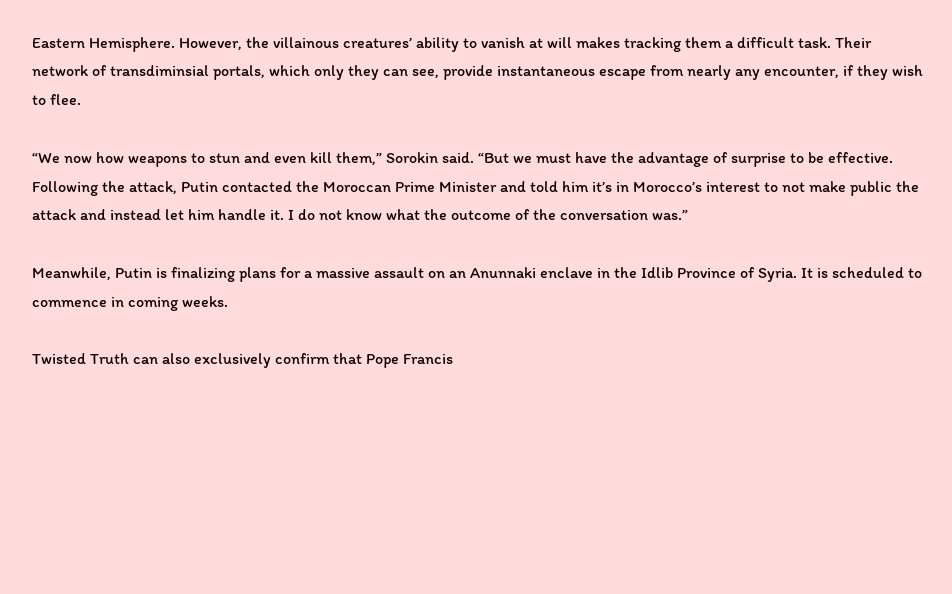Eastern Hemisphere. However, the villainous creatures’ ability to vanish at will makes tracking them a difficult task. Their network of transdiminsial portals, which only they can see, provide instantaneous escape from nearly any encounter, if they wish to flee.

“We now how weapons to stun and even kill them,” Sorokin said. “But we must have the advantage of surprise to be effective. Following the attack, Putin contacted the Moroccan Prime Minister and told him it’s in Morocco’s interest to not make public the attack and instead let him handle it. I do not know what the outcome of the conversation was.”

Meanwhile, Putin is finalizing plans for a massive assault on an Anunnaki enclave in the Idlib Province of Syria. It is scheduled to commence in coming weeks.

Twisted Truth can also exclusively confirm that Pope Francis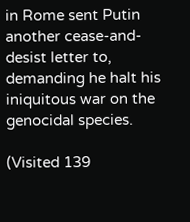in Rome sent Putin another cease-and-desist letter to, demanding he halt his iniquitous war on the genocidal species.

(Visited 139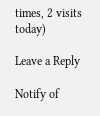times, 2 visits today)

Leave a Reply

Notify of